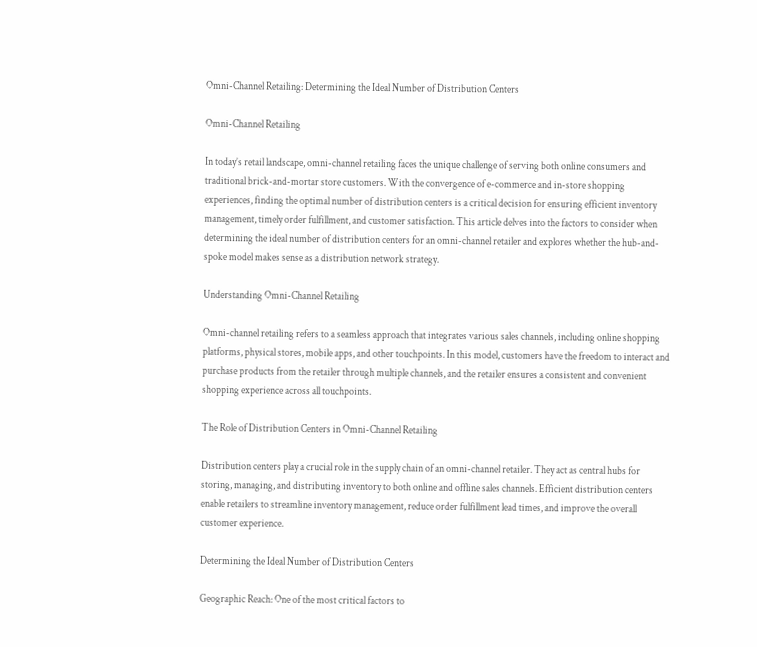Omni-Channel Retailing: Determining the Ideal Number of Distribution Centers

Omni-Channel Retailing

In today’s retail landscape, omni-channel retailing faces the unique challenge of serving both online consumers and traditional brick-and-mortar store customers. With the convergence of e-commerce and in-store shopping experiences, finding the optimal number of distribution centers is a critical decision for ensuring efficient inventory management, timely order fulfillment, and customer satisfaction. This article delves into the factors to consider when determining the ideal number of distribution centers for an omni-channel retailer and explores whether the hub-and-spoke model makes sense as a distribution network strategy.

Understanding Omni-Channel Retailing

Omni-channel retailing refers to a seamless approach that integrates various sales channels, including online shopping platforms, physical stores, mobile apps, and other touchpoints. In this model, customers have the freedom to interact and purchase products from the retailer through multiple channels, and the retailer ensures a consistent and convenient shopping experience across all touchpoints.

The Role of Distribution Centers in Omni-Channel Retailing

Distribution centers play a crucial role in the supply chain of an omni-channel retailer. They act as central hubs for storing, managing, and distributing inventory to both online and offline sales channels. Efficient distribution centers enable retailers to streamline inventory management, reduce order fulfillment lead times, and improve the overall customer experience.

Determining the Ideal Number of Distribution Centers

Geographic Reach: One of the most critical factors to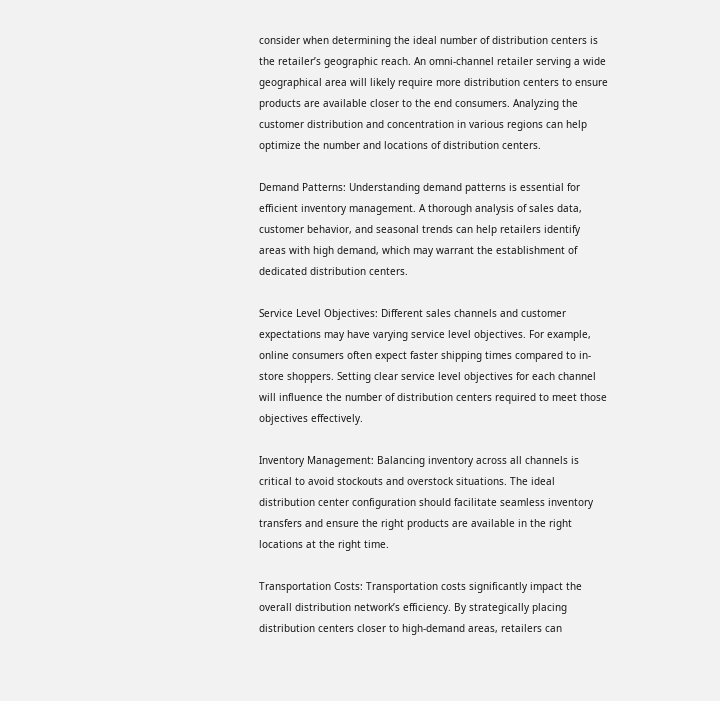consider when determining the ideal number of distribution centers is the retailer’s geographic reach. An omni-channel retailer serving a wide geographical area will likely require more distribution centers to ensure products are available closer to the end consumers. Analyzing the customer distribution and concentration in various regions can help optimize the number and locations of distribution centers.

Demand Patterns: Understanding demand patterns is essential for efficient inventory management. A thorough analysis of sales data, customer behavior, and seasonal trends can help retailers identify areas with high demand, which may warrant the establishment of dedicated distribution centers.

Service Level Objectives: Different sales channels and customer expectations may have varying service level objectives. For example, online consumers often expect faster shipping times compared to in-store shoppers. Setting clear service level objectives for each channel will influence the number of distribution centers required to meet those objectives effectively.

Inventory Management: Balancing inventory across all channels is critical to avoid stockouts and overstock situations. The ideal distribution center configuration should facilitate seamless inventory transfers and ensure the right products are available in the right locations at the right time.

Transportation Costs: Transportation costs significantly impact the overall distribution network’s efficiency. By strategically placing distribution centers closer to high-demand areas, retailers can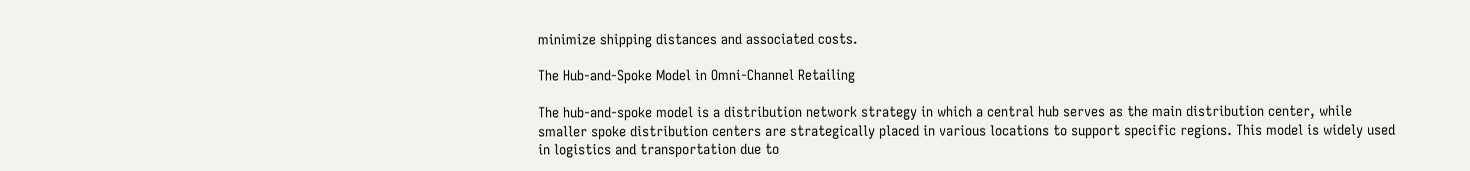minimize shipping distances and associated costs.

The Hub-and-Spoke Model in Omni-Channel Retailing

The hub-and-spoke model is a distribution network strategy in which a central hub serves as the main distribution center, while smaller spoke distribution centers are strategically placed in various locations to support specific regions. This model is widely used in logistics and transportation due to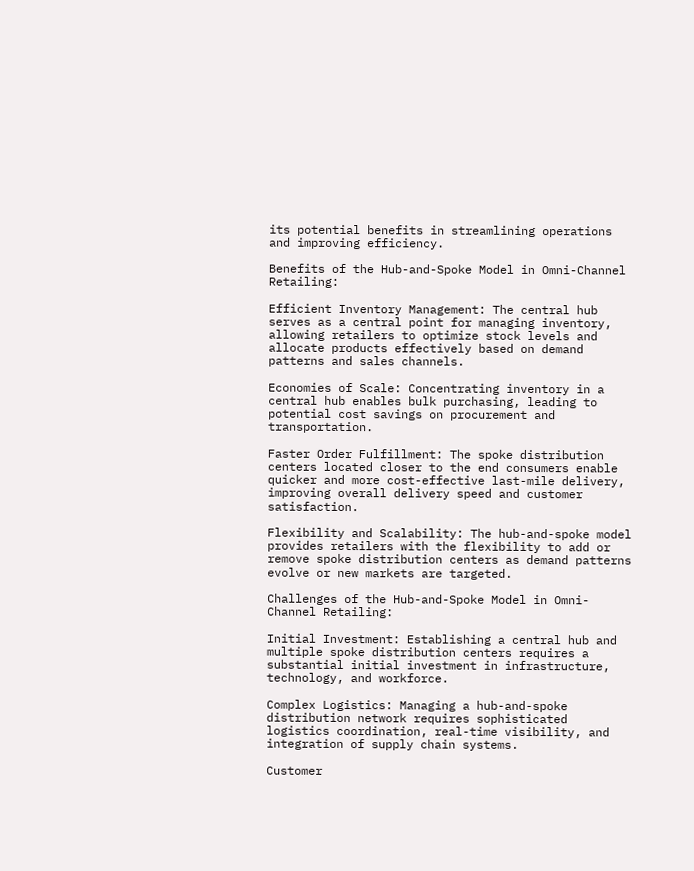its potential benefits in streamlining operations and improving efficiency.

Benefits of the Hub-and-Spoke Model in Omni-Channel Retailing:

Efficient Inventory Management: The central hub serves as a central point for managing inventory, allowing retailers to optimize stock levels and allocate products effectively based on demand patterns and sales channels.

Economies of Scale: Concentrating inventory in a central hub enables bulk purchasing, leading to potential cost savings on procurement and transportation.

Faster Order Fulfillment: The spoke distribution centers located closer to the end consumers enable quicker and more cost-effective last-mile delivery, improving overall delivery speed and customer satisfaction.

Flexibility and Scalability: The hub-and-spoke model provides retailers with the flexibility to add or remove spoke distribution centers as demand patterns evolve or new markets are targeted.

Challenges of the Hub-and-Spoke Model in Omni-Channel Retailing:

Initial Investment: Establishing a central hub and multiple spoke distribution centers requires a substantial initial investment in infrastructure, technology, and workforce.

Complex Logistics: Managing a hub-and-spoke distribution network requires sophisticated logistics coordination, real-time visibility, and integration of supply chain systems.

Customer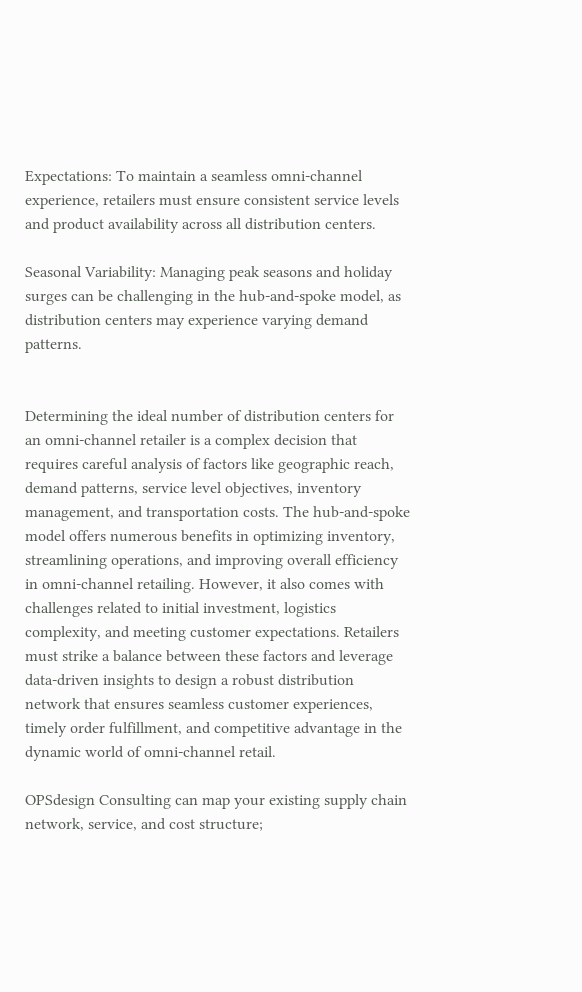Expectations: To maintain a seamless omni-channel experience, retailers must ensure consistent service levels and product availability across all distribution centers.

Seasonal Variability: Managing peak seasons and holiday surges can be challenging in the hub-and-spoke model, as distribution centers may experience varying demand patterns.


Determining the ideal number of distribution centers for an omni-channel retailer is a complex decision that requires careful analysis of factors like geographic reach, demand patterns, service level objectives, inventory management, and transportation costs. The hub-and-spoke model offers numerous benefits in optimizing inventory, streamlining operations, and improving overall efficiency in omni-channel retailing. However, it also comes with challenges related to initial investment, logistics complexity, and meeting customer expectations. Retailers must strike a balance between these factors and leverage data-driven insights to design a robust distribution network that ensures seamless customer experiences, timely order fulfillment, and competitive advantage in the dynamic world of omni-channel retail.

OPSdesign Consulting can map your existing supply chain network, service, and cost structure;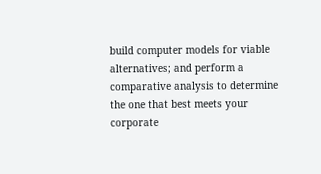build computer models for viable alternatives; and perform a comparative analysis to determine the one that best meets your corporate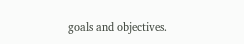goals and objectives.